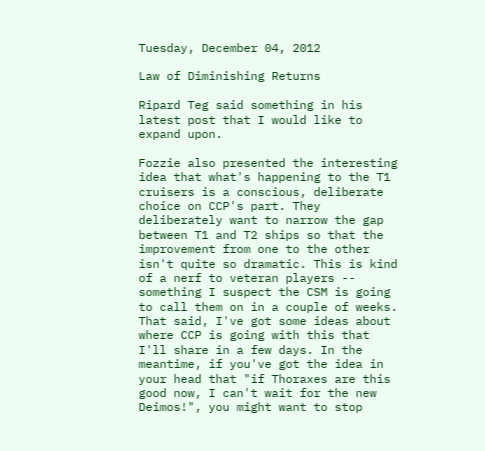Tuesday, December 04, 2012

Law of Diminishing Returns

Ripard Teg said something in his latest post that I would like to expand upon.

Fozzie also presented the interesting idea that what's happening to the T1 cruisers is a conscious, deliberate choice on CCP's part. They deliberately want to narrow the gap between T1 and T2 ships so that the improvement from one to the other isn't quite so dramatic. This is kind of a nerf to veteran players -- something I suspect the CSM is going to call them on in a couple of weeks. That said, I've got some ideas about where CCP is going with this that I'll share in a few days. In the meantime, if you've got the idea in your head that "if Thoraxes are this good now, I can't wait for the new Deimos!", you might want to stop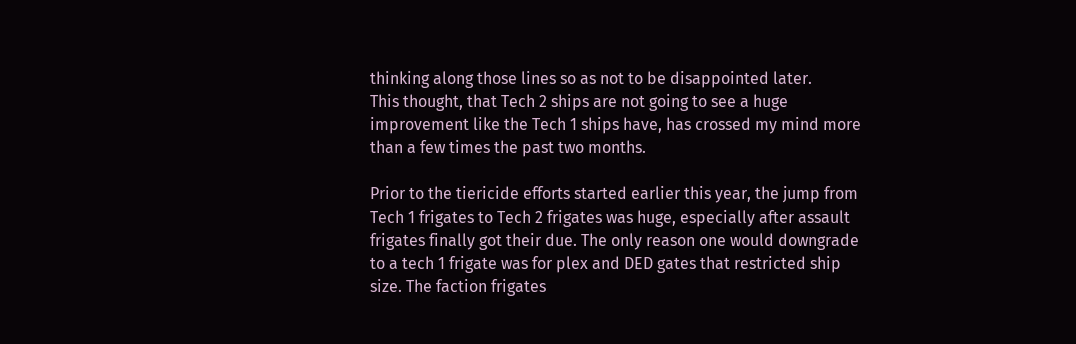thinking along those lines so as not to be disappointed later.
This thought, that Tech 2 ships are not going to see a huge improvement like the Tech 1 ships have, has crossed my mind more than a few times the past two months.

Prior to the tiericide efforts started earlier this year, the jump from Tech 1 frigates to Tech 2 frigates was huge, especially after assault frigates finally got their due. The only reason one would downgrade to a tech 1 frigate was for plex and DED gates that restricted ship size. The faction frigates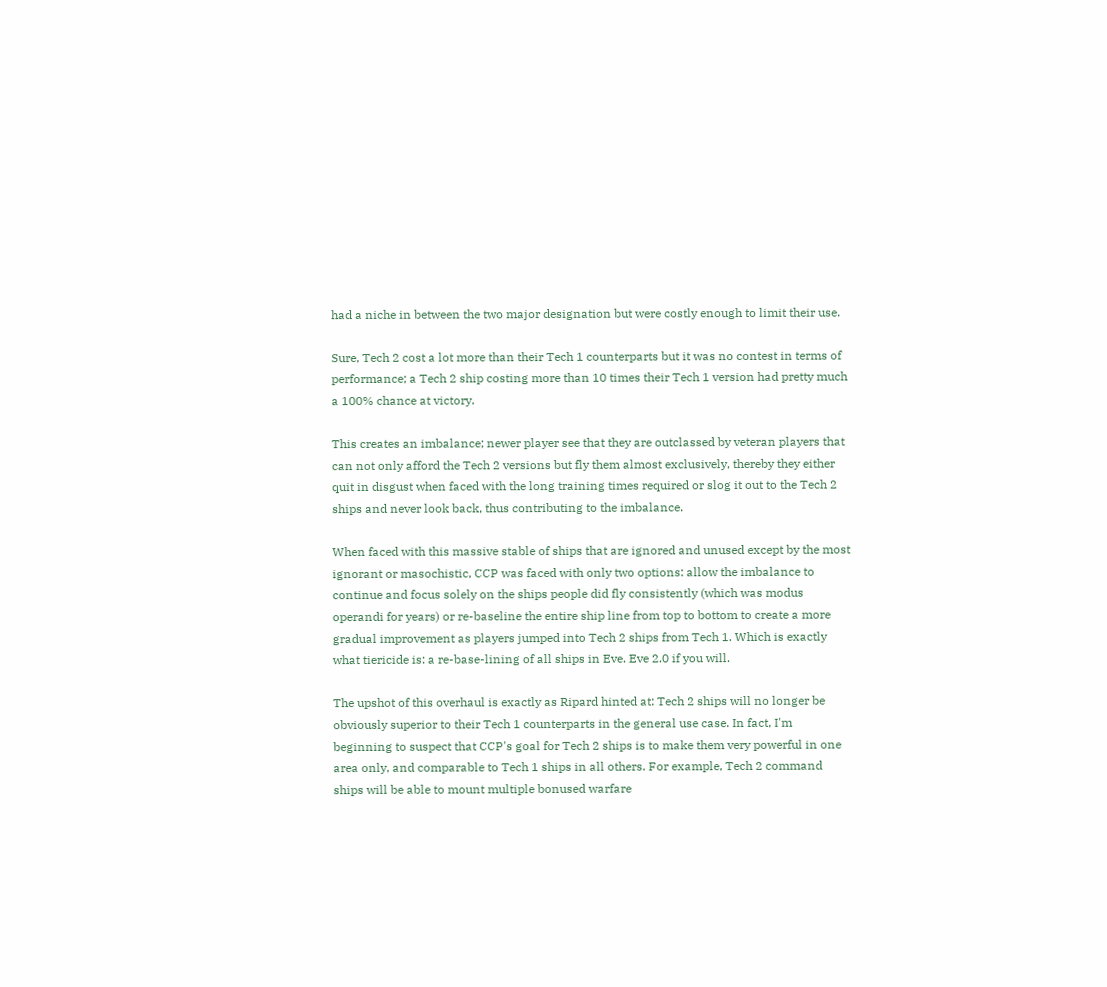had a niche in between the two major designation but were costly enough to limit their use.

Sure, Tech 2 cost a lot more than their Tech 1 counterparts but it was no contest in terms of performance; a Tech 2 ship costing more than 10 times their Tech 1 version had pretty much a 100% chance at victory.

This creates an imbalance; newer player see that they are outclassed by veteran players that can not only afford the Tech 2 versions but fly them almost exclusively, thereby they either quit in disgust when faced with the long training times required or slog it out to the Tech 2 ships and never look back, thus contributing to the imbalance.

When faced with this massive stable of ships that are ignored and unused except by the most ignorant or masochistic, CCP was faced with only two options: allow the imbalance to continue and focus solely on the ships people did fly consistently (which was modus operandi for years) or re-baseline the entire ship line from top to bottom to create a more gradual improvement as players jumped into Tech 2 ships from Tech 1. Which is exactly what tiericide is: a re-base-lining of all ships in Eve. Eve 2.0 if you will.

The upshot of this overhaul is exactly as Ripard hinted at: Tech 2 ships will no longer be obviously superior to their Tech 1 counterparts in the general use case. In fact, I'm beginning to suspect that CCP's goal for Tech 2 ships is to make them very powerful in one area only, and comparable to Tech 1 ships in all others. For example, Tech 2 command ships will be able to mount multiple bonused warfare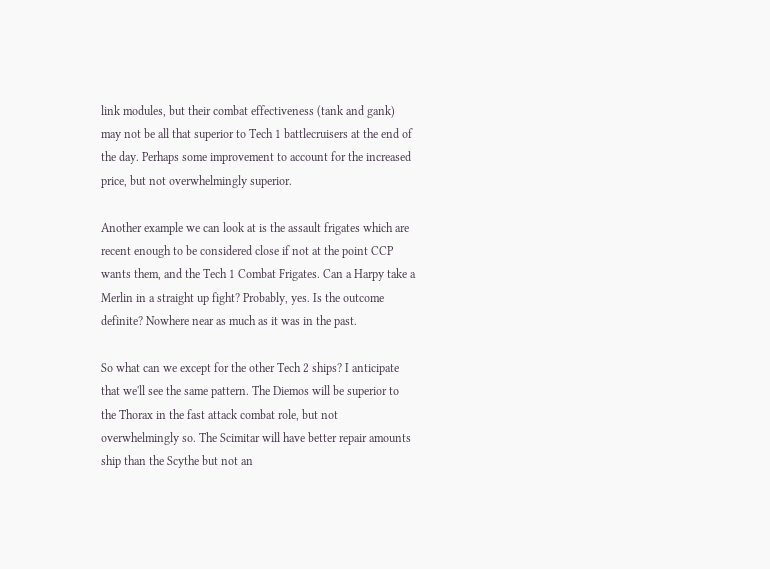link modules, but their combat effectiveness (tank and gank) may not be all that superior to Tech 1 battlecruisers at the end of the day. Perhaps some improvement to account for the increased price, but not overwhelmingly superior.

Another example we can look at is the assault frigates which are recent enough to be considered close if not at the point CCP wants them, and the Tech 1 Combat Frigates. Can a Harpy take a Merlin in a straight up fight? Probably, yes. Is the outcome definite? Nowhere near as much as it was in the past.

So what can we except for the other Tech 2 ships? I anticipate that we'll see the same pattern. The Diemos will be superior to the Thorax in the fast attack combat role, but not overwhelmingly so. The Scimitar will have better repair amounts ship than the Scythe but not an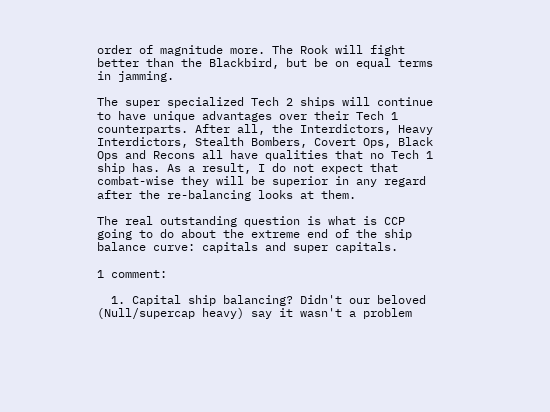order of magnitude more. The Rook will fight better than the Blackbird, but be on equal terms in jamming.

The super specialized Tech 2 ships will continue to have unique advantages over their Tech 1 counterparts. After all, the Interdictors, Heavy Interdictors, Stealth Bombers, Covert Ops, Black Ops and Recons all have qualities that no Tech 1 ship has. As a result, I do not expect that combat-wise they will be superior in any regard after the re-balancing looks at them.

The real outstanding question is what is CCP going to do about the extreme end of the ship balance curve: capitals and super capitals.

1 comment:

  1. Capital ship balancing? Didn't our beloved (Null/supercap heavy) say it wasn't a problem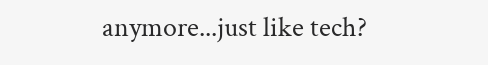anymore...just like tech?